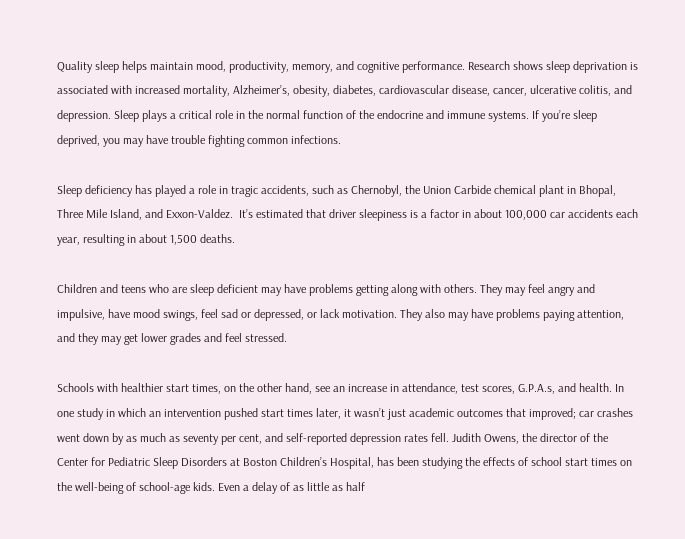Quality sleep helps maintain mood, productivity, memory, and cognitive performance. Research shows sleep deprivation is associated with increased mortality, Alzheimer’s, obesity, diabetes, cardiovascular disease, cancer, ulcerative colitis, and depression. Sleep plays a critical role in the normal function of the endocrine and immune systems. If you’re sleep deprived, you may have trouble fighting common infections.

Sleep deficiency has played a role in tragic accidents, such as Chernobyl, the Union Carbide chemical plant in Bhopal, Three Mile Island, and Exxon-Valdez.  It’s estimated that driver sleepiness is a factor in about 100,000 car accidents each year, resulting in about 1,500 deaths.

Children and teens who are sleep deficient may have problems getting along with others. They may feel angry and impulsive, have mood swings, feel sad or depressed, or lack motivation. They also may have problems paying attention, and they may get lower grades and feel stressed.

Schools with healthier start times, on the other hand, see an increase in attendance, test scores, G.P.A.s, and health. In one study in which an intervention pushed start times later, it wasn’t just academic outcomes that improved; car crashes went down by as much as seventy per cent, and self-reported depression rates fell. Judith Owens, the director of the Center for Pediatric Sleep Disorders at Boston Children’s Hospital, has been studying the effects of school start times on the well-being of school-age kids. Even a delay of as little as half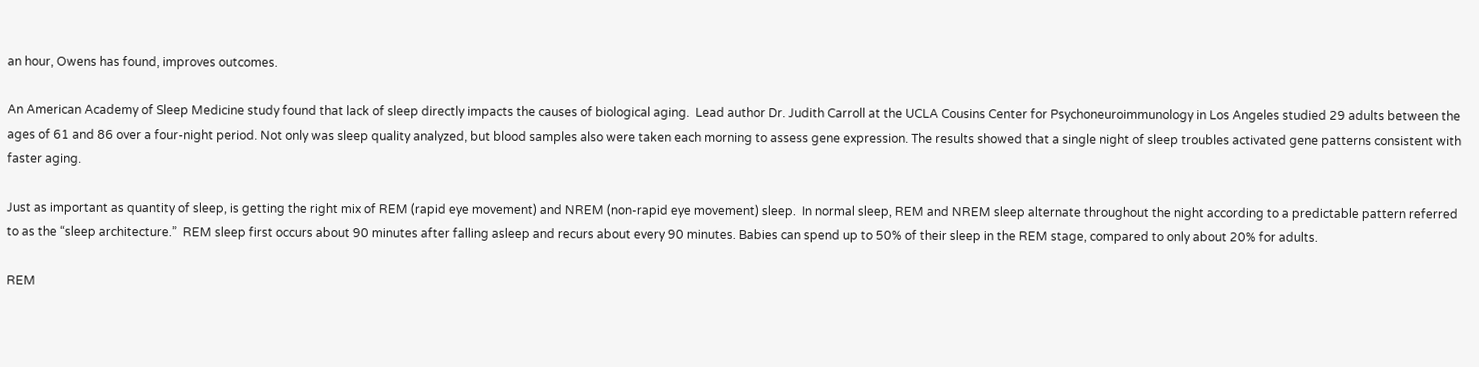an hour, Owens has found, improves outcomes.

An American Academy of Sleep Medicine study found that lack of sleep directly impacts the causes of biological aging.  Lead author Dr. Judith Carroll at the UCLA Cousins Center for Psychoneuroimmunology in Los Angeles studied 29 adults between the ages of 61 and 86 over a four-night period. Not only was sleep quality analyzed, but blood samples also were taken each morning to assess gene expression. The results showed that a single night of sleep troubles activated gene patterns consistent with faster aging.

Just as important as quantity of sleep, is getting the right mix of REM (rapid eye movement) and NREM (non-rapid eye movement) sleep.  In normal sleep, REM and NREM sleep alternate throughout the night according to a predictable pattern referred to as the “sleep architecture.”  REM sleep first occurs about 90 minutes after falling asleep and recurs about every 90 minutes. Babies can spend up to 50% of their sleep in the REM stage, compared to only about 20% for adults.

REM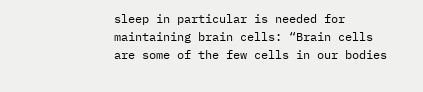sleep in particular is needed for maintaining brain cells: “Brain cells are some of the few cells in our bodies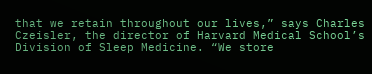that we retain throughout our lives,” says Charles Czeisler, the director of Harvard Medical School’s Division of Sleep Medicine. “We store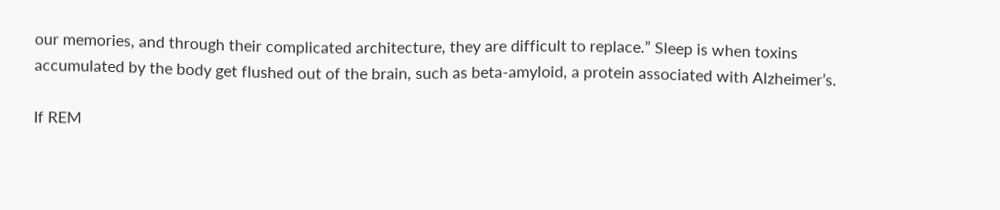our memories, and through their complicated architecture, they are difficult to replace.” Sleep is when toxins accumulated by the body get flushed out of the brain, such as beta-amyloid, a protein associated with Alzheimer’s.

If REM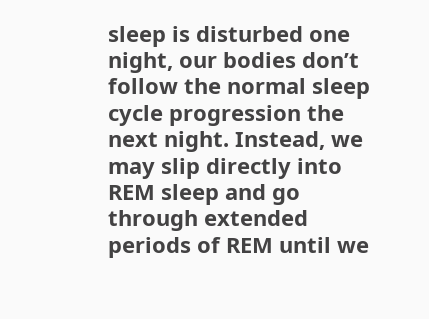sleep is disturbed one night, our bodies don’t follow the normal sleep cycle progression the next night. Instead, we may slip directly into REM sleep and go through extended periods of REM until we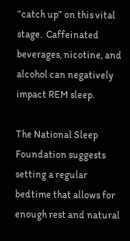“catch up” on this vital stage.  Caffeinated beverages, nicotine, and alcohol can negatively impact REM sleep.

The National Sleep Foundation suggests setting a regular bedtime that allows for enough rest and natural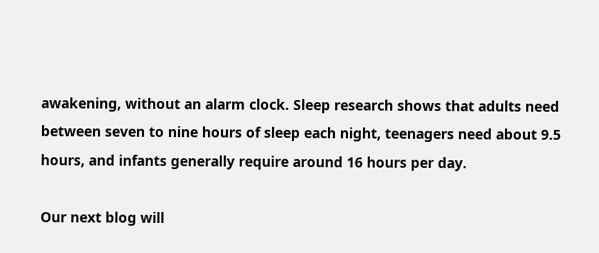awakening, without an alarm clock. Sleep research shows that adults need between seven to nine hours of sleep each night, teenagers need about 9.5 hours, and infants generally require around 16 hours per day.

Our next blog will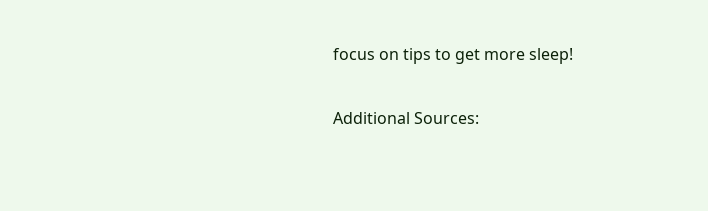focus on tips to get more sleep!

Additional Sources: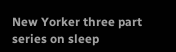New Yorker three part series on sleep